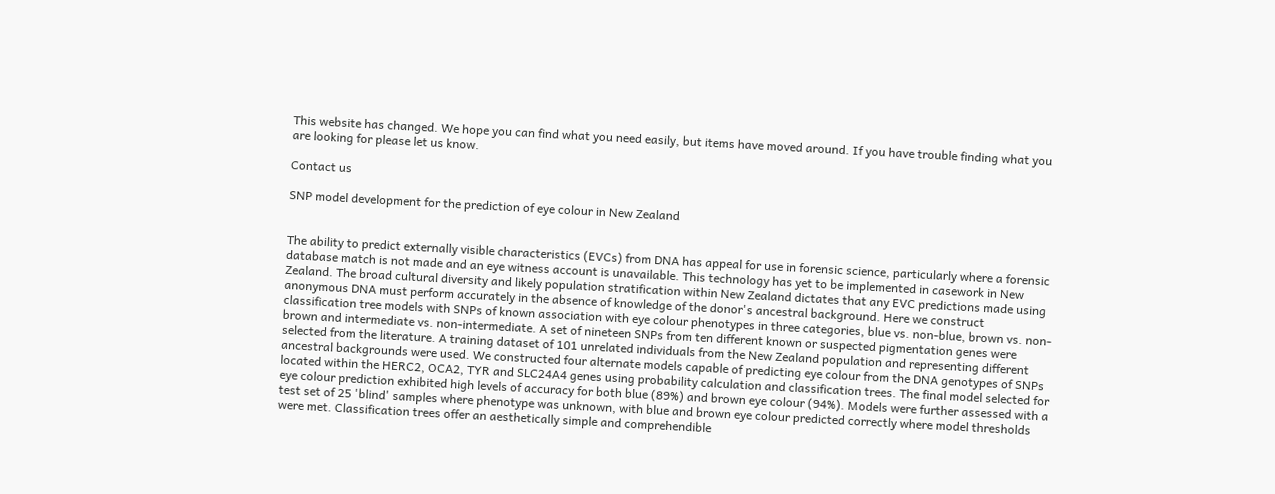This website has changed. We hope you can find what you need easily, but items have moved around. If you have trouble finding what you are looking for please let us know.

Contact us

SNP model development for the prediction of eye colour in New Zealand


The ability to predict externally visible characteristics (EVCs) from DNA has appeal for use in forensic science, particularly where a forensic database match is not made and an eye witness account is unavailable. This technology has yet to be implemented in casework in New Zealand. The broad cultural diversity and likely population stratification within New Zealand dictates that any EVC predictions made using anonymous DNA must perform accurately in the absence of knowledge of the donor's ancestral background. Here we construct classification tree models with SNPs of known association with eye colour phenotypes in three categories, blue vs. non-blue, brown vs. non-brown and intermediate vs. non-intermediate. A set of nineteen SNPs from ten different known or suspected pigmentation genes were selected from the literature. A training dataset of 101 unrelated individuals from the New Zealand population and representing different ancestral backgrounds were used. We constructed four alternate models capable of predicting eye colour from the DNA genotypes of SNPs located within the HERC2, OCA2, TYR and SLC24A4 genes using probability calculation and classification trees. The final model selected for eye colour prediction exhibited high levels of accuracy for both blue (89%) and brown eye colour (94%). Models were further assessed with a test set of 25 'blind' samples where phenotype was unknown, with blue and brown eye colour predicted correctly where model thresholds were met. Classification trees offer an aesthetically simple and comprehendible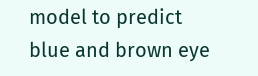model to predict blue and brown eye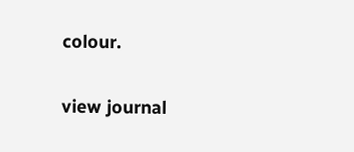colour.

view journal